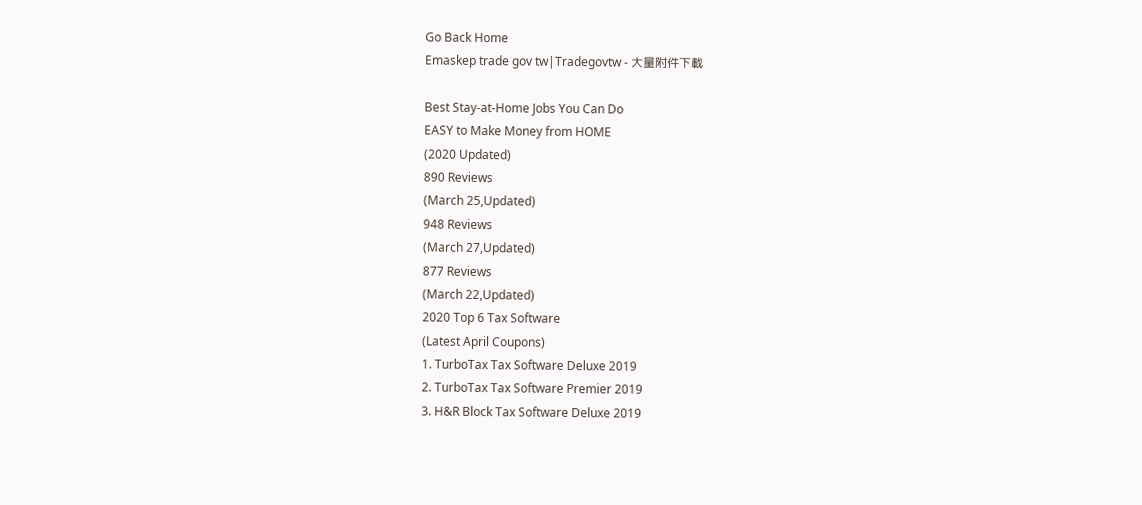Go Back Home
Emaskep trade gov tw|Tradegovtw - 大量附件下載

Best Stay-at-Home Jobs You Can Do
EASY to Make Money from HOME
(2020 Updated)
890 Reviews
(March 25,Updated)
948 Reviews
(March 27,Updated)
877 Reviews
(March 22,Updated)
2020 Top 6 Tax Software
(Latest April Coupons)
1. TurboTax Tax Software Deluxe 2019
2. TurboTax Tax Software Premier 2019
3. H&R Block Tax Software Deluxe 2019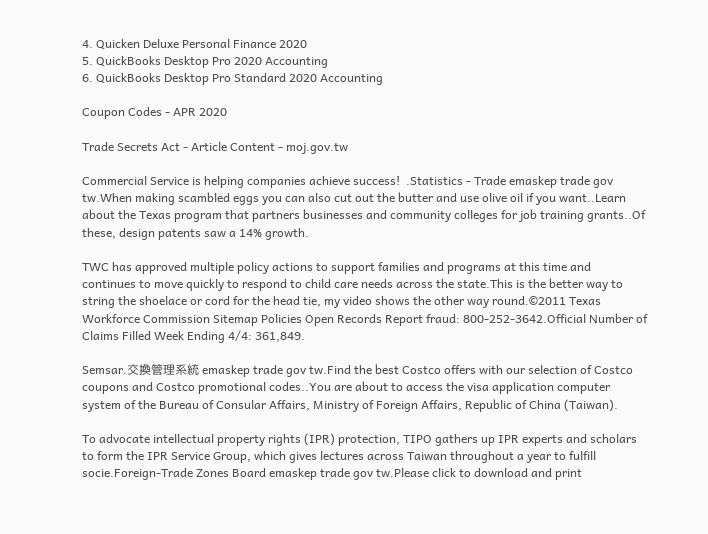4. Quicken Deluxe Personal Finance 2020
5. QuickBooks Desktop Pro 2020 Accounting
6. QuickBooks Desktop Pro Standard 2020 Accounting

Coupon Codes - APR 2020

Trade Secrets Act - Article Content - moj.gov.tw

Commercial Service is helping companies achieve success!  .Statistics - Trade emaskep trade gov tw.When making scambled eggs you can also cut out the butter and use olive oil if you want..Learn about the Texas program that partners businesses and community colleges for job training grants..Of these, design patents saw a 14% growth.

TWC has approved multiple policy actions to support families and programs at this time and continues to move quickly to respond to child care needs across the state.This is the better way to string the shoelace or cord for the head tie, my video shows the other way round.©2011 Texas Workforce Commission Sitemap Policies Open Records Report fraud: 800-252-3642.Official Number of Claims Filled Week Ending 4/4: 361,849.

Semsar.交換管理系統 emaskep trade gov tw.Find the best Costco offers with our selection of Costco coupons and Costco promotional codes..You are about to access the visa application computer system of the Bureau of Consular Affairs, Ministry of Foreign Affairs, Republic of China (Taiwan).

To advocate intellectual property rights (IPR) protection, TIPO gathers up IPR experts and scholars to form the IPR Service Group, which gives lectures across Taiwan throughout a year to fulfill socie.Foreign-Trade Zones Board emaskep trade gov tw.Please click to download and print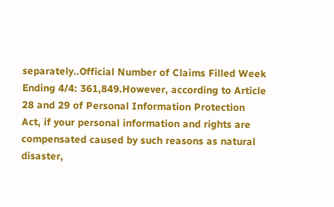separately..Official Number of Claims Filled Week Ending 4/4: 361,849.However, according to Article 28 and 29 of Personal Information Protection Act, if your personal information and rights are compensated caused by such reasons as natural disaster,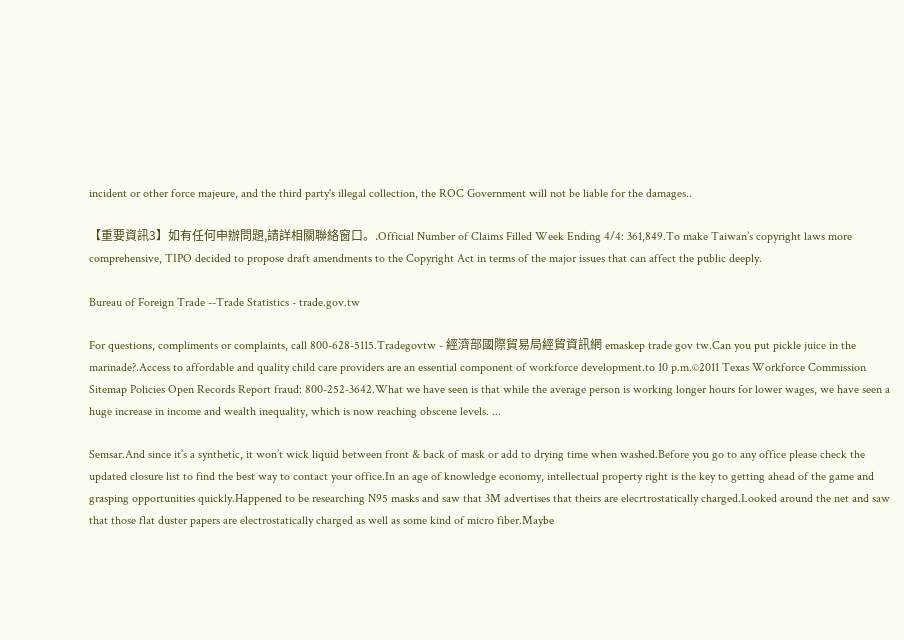incident or other force majeure, and the third party's illegal collection, the ROC Government will not be liable for the damages..

【重要資訊3】如有任何申辦問題,請詳相關聯絡窗口。.Official Number of Claims Filled Week Ending 4/4: 361,849.To make Taiwan’s copyright laws more comprehensive, TIPO decided to propose draft amendments to the Copyright Act in terms of the major issues that can affect the public deeply.

Bureau of Foreign Trade --Trade Statistics - trade.gov.tw

For questions, compliments or complaints, call 800-628-5115.Tradegovtw - 經濟部國際貿易局經貿資訊網 emaskep trade gov tw.Can you put pickle juice in the marinade?.Access to affordable and quality child care providers are an essential component of workforce development.to 10 p.m.©2011 Texas Workforce Commission Sitemap Policies Open Records Report fraud: 800-252-3642.What we have seen is that while the average person is working longer hours for lower wages, we have seen a huge increase in income and wealth inequality, which is now reaching obscene levels. ...

Semsar.And since it’s a synthetic, it won’t wick liquid between front & back of mask or add to drying time when washed.Before you go to any office please check the updated closure list to find the best way to contact your office.In an age of knowledge economy, intellectual property right is the key to getting ahead of the game and grasping opportunities quickly.Happened to be researching N95 masks and saw that 3M advertises that theirs are elecrtrostatically charged.Looked around the net and saw that those flat duster papers are electrostatically charged as well as some kind of micro fiber.Maybe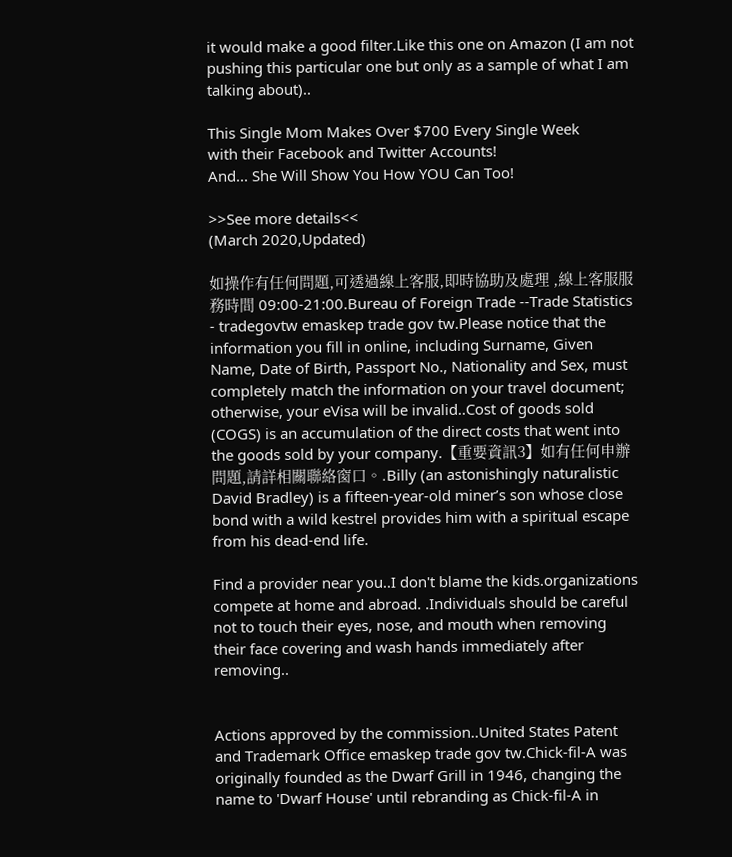it would make a good filter.Like this one on Amazon (I am not pushing this particular one but only as a sample of what I am talking about)..

This Single Mom Makes Over $700 Every Single Week
with their Facebook and Twitter Accounts!
And... She Will Show You How YOU Can Too!

>>See more details<<
(March 2020,Updated)

如操作有任何問題,可透過線上客服,即時協助及處理 ,線上客服服務時間 09:00-21:00.Bureau of Foreign Trade --Trade Statistics - tradegovtw emaskep trade gov tw.Please notice that the information you fill in online, including Surname, Given Name, Date of Birth, Passport No., Nationality and Sex, must completely match the information on your travel document; otherwise, your eVisa will be invalid..Cost of goods sold (COGS) is an accumulation of the direct costs that went into the goods sold by your company.【重要資訊3】如有任何申辦問題,請詳相關聯絡窗口。.Billy (an astonishingly naturalistic David Bradley) is a fifteen-year-old miner’s son whose close bond with a wild kestrel provides him with a spiritual escape from his dead-end life.

Find a provider near you..I don't blame the kids.organizations compete at home and abroad. .Individuals should be careful not to touch their eyes, nose, and mouth when removing their face covering and wash hands immediately after removing..


Actions approved by the commission..United States Patent and Trademark Office emaskep trade gov tw.Chick-fil-A was originally founded as the Dwarf Grill in 1946, changing the name to 'Dwarf House' until rebranding as Chick-fil-A in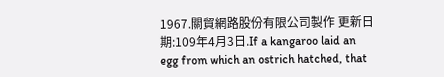1967.關貿網路股份有限公司製作 更新日期:109年4月3日.If a kangaroo laid an egg from which an ostrich hatched, that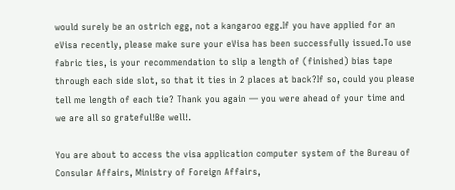would surely be an ostrich egg, not a kangaroo egg.If you have applied for an eVisa recently, please make sure your eVisa has been successfully issued.To use fabric ties, is your recommendation to slip a length of (finished) bias tape through each side slot, so that it ties in 2 places at back?If so, could you please tell me length of each tie? Thank you again — you were ahead of your time and we are all so grateful!Be well!.

You are about to access the visa application computer system of the Bureau of Consular Affairs, Ministry of Foreign Affairs,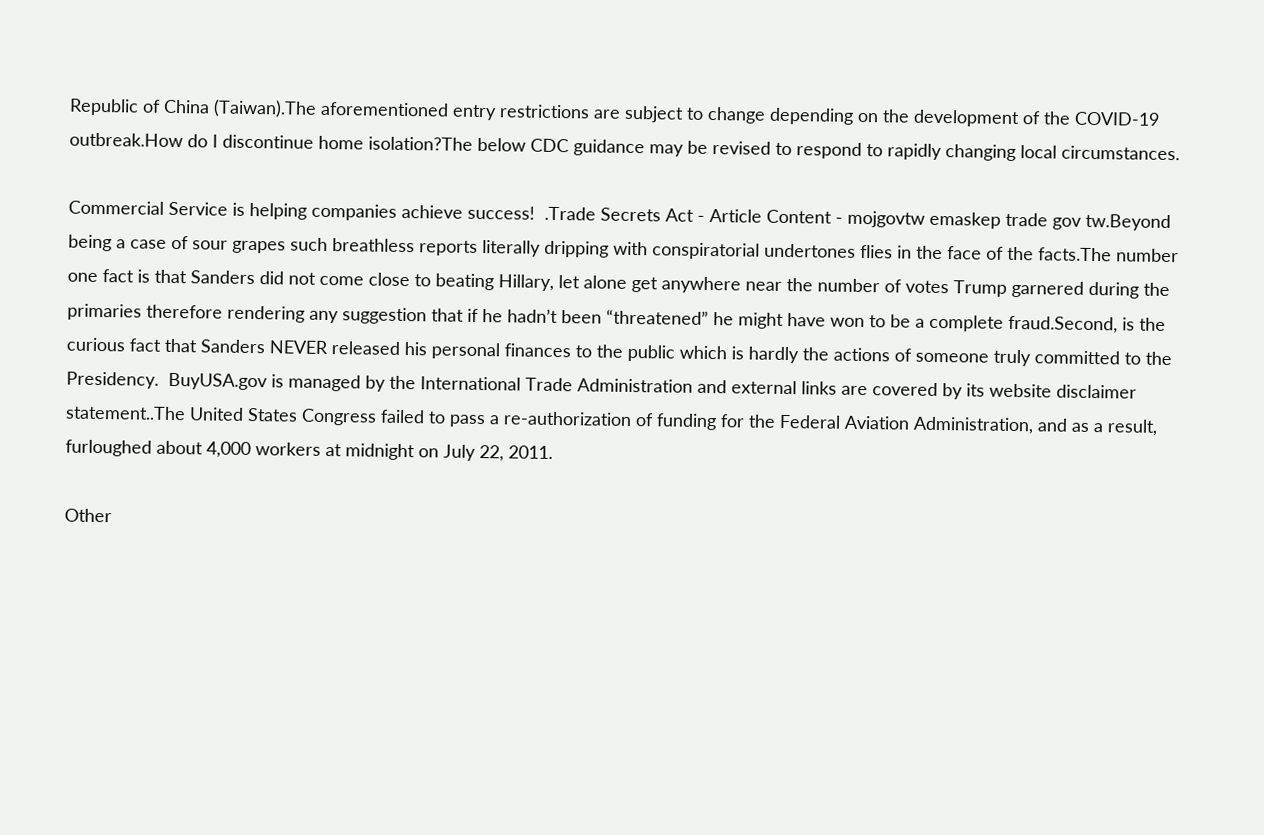Republic of China (Taiwan).The aforementioned entry restrictions are subject to change depending on the development of the COVID-19 outbreak.How do I discontinue home isolation?The below CDC guidance may be revised to respond to rapidly changing local circumstances.

Commercial Service is helping companies achieve success!  .Trade Secrets Act - Article Content - mojgovtw emaskep trade gov tw.Beyond being a case of sour grapes such breathless reports literally dripping with conspiratorial undertones flies in the face of the facts.The number one fact is that Sanders did not come close to beating Hillary, let alone get anywhere near the number of votes Trump garnered during the primaries therefore rendering any suggestion that if he hadn’t been “threatened” he might have won to be a complete fraud.Second, is the curious fact that Sanders NEVER released his personal finances to the public which is hardly the actions of someone truly committed to the Presidency.  BuyUSA.gov is managed by the International Trade Administration and external links are covered by its website disclaimer statement..The United States Congress failed to pass a re-authorization of funding for the Federal Aviation Administration, and as a result, furloughed about 4,000 workers at midnight on July 22, 2011.

Other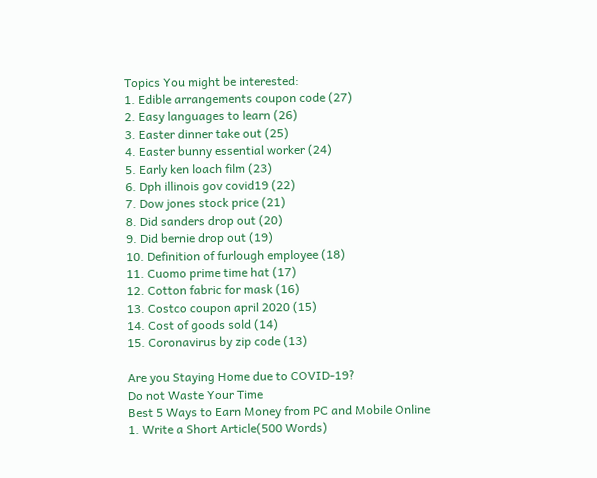Topics You might be interested:
1. Edible arrangements coupon code (27)
2. Easy languages to learn (26)
3. Easter dinner take out (25)
4. Easter bunny essential worker (24)
5. Early ken loach film (23)
6. Dph illinois gov covid19 (22)
7. Dow jones stock price (21)
8. Did sanders drop out (20)
9. Did bernie drop out (19)
10. Definition of furlough employee (18)
11. Cuomo prime time hat (17)
12. Cotton fabric for mask (16)
13. Costco coupon april 2020 (15)
14. Cost of goods sold (14)
15. Coronavirus by zip code (13)

Are you Staying Home due to COVID-19?
Do not Waste Your Time
Best 5 Ways to Earn Money from PC and Mobile Online
1. Write a Short Article(500 Words)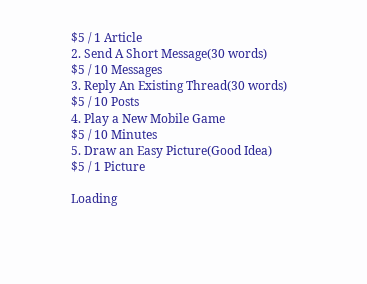$5 / 1 Article
2. Send A Short Message(30 words)
$5 / 10 Messages
3. Reply An Existing Thread(30 words)
$5 / 10 Posts
4. Play a New Mobile Game
$5 / 10 Minutes
5. Draw an Easy Picture(Good Idea)
$5 / 1 Picture

Loading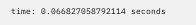time: 0.066827058792114 seconds